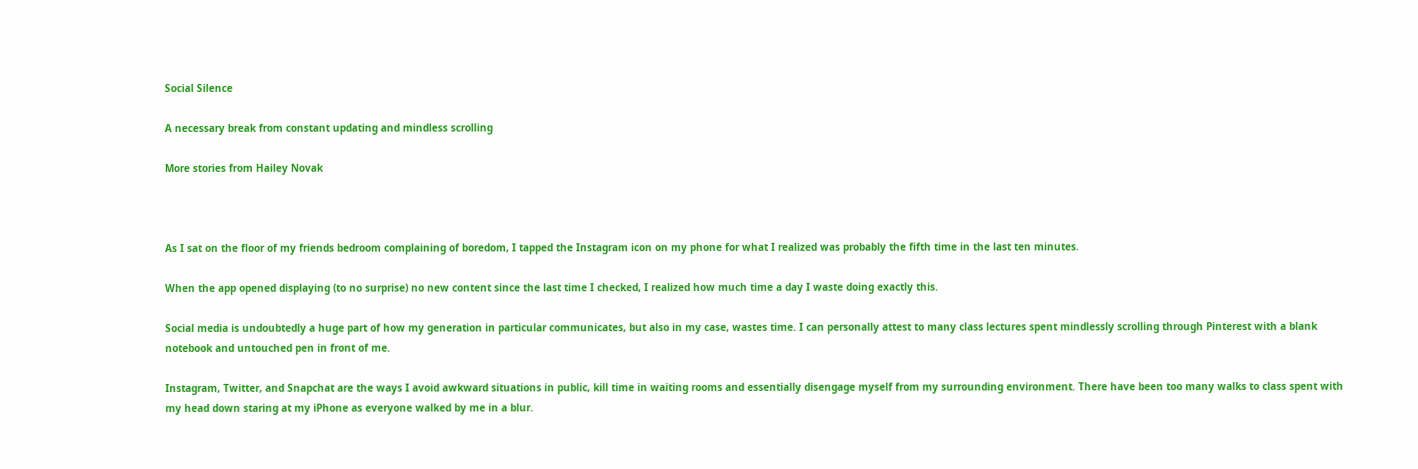Social Silence

A necessary break from constant updating and mindless scrolling

More stories from Hailey Novak



As I sat on the floor of my friends bedroom complaining of boredom, I tapped the Instagram icon on my phone for what I realized was probably the fifth time in the last ten minutes.

When the app opened displaying (to no surprise) no new content since the last time I checked, I realized how much time a day I waste doing exactly this.

Social media is undoubtedly a huge part of how my generation in particular communicates, but also in my case, wastes time. I can personally attest to many class lectures spent mindlessly scrolling through Pinterest with a blank notebook and untouched pen in front of me.

Instagram, Twitter, and Snapchat are the ways I avoid awkward situations in public, kill time in waiting rooms and essentially disengage myself from my surrounding environment. There have been too many walks to class spent with my head down staring at my iPhone as everyone walked by me in a blur.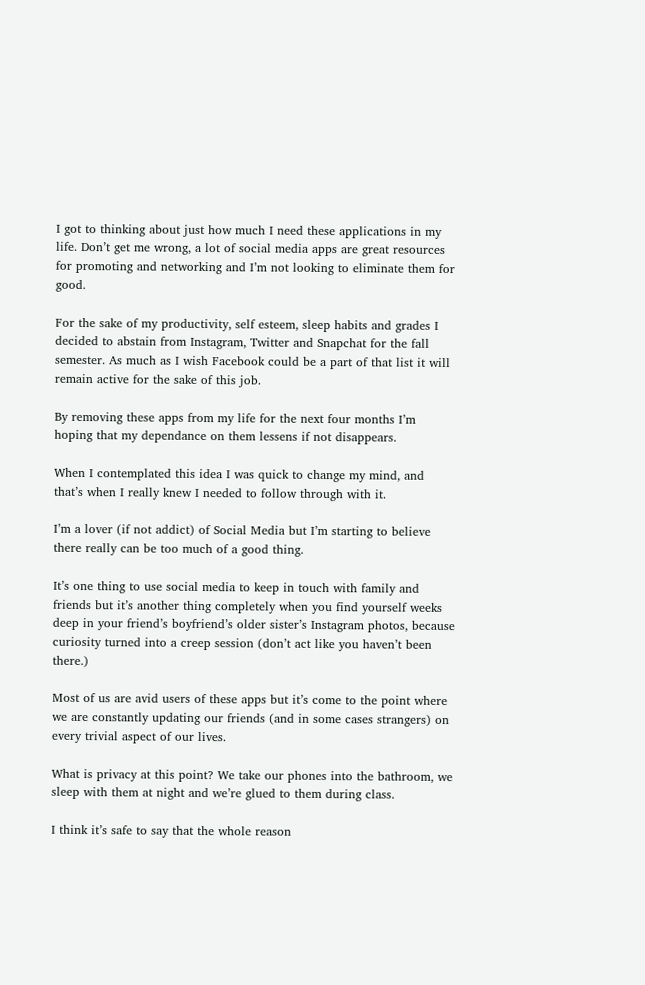I got to thinking about just how much I need these applications in my life. Don’t get me wrong, a lot of social media apps are great resources for promoting and networking and I’m not looking to eliminate them for good.

For the sake of my productivity, self esteem, sleep habits and grades I decided to abstain from Instagram, Twitter and Snapchat for the fall semester. As much as I wish Facebook could be a part of that list it will remain active for the sake of this job.

By removing these apps from my life for the next four months I’m hoping that my dependance on them lessens if not disappears.

When I contemplated this idea I was quick to change my mind, and that’s when I really knew I needed to follow through with it.

I’m a lover (if not addict) of Social Media but I’m starting to believe there really can be too much of a good thing.

It’s one thing to use social media to keep in touch with family and friends but it’s another thing completely when you find yourself weeks deep in your friend’s boyfriend’s older sister’s Instagram photos, because curiosity turned into a creep session (don’t act like you haven’t been there.)

Most of us are avid users of these apps but it’s come to the point where we are constantly updating our friends (and in some cases strangers) on every trivial aspect of our lives.

What is privacy at this point? We take our phones into the bathroom, we sleep with them at night and we’re glued to them during class.

I think it’s safe to say that the whole reason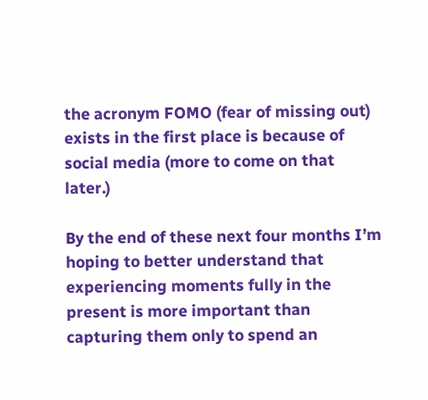the acronym FOMO (fear of missing out) exists in the first place is because of social media (more to come on that later.)

By the end of these next four months I’m hoping to better understand that experiencing moments fully in the present is more important than capturing them only to spend an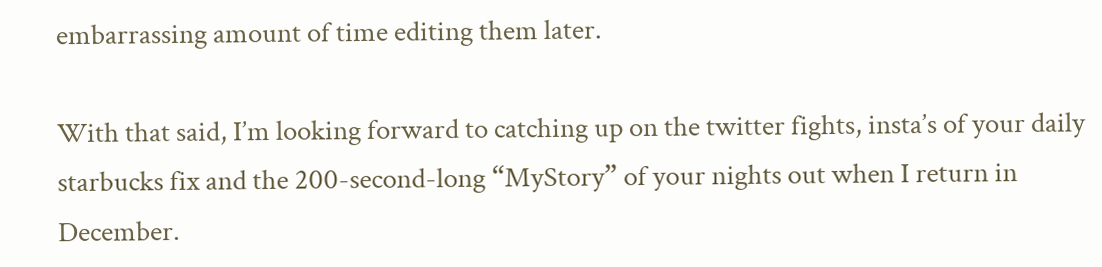embarrassing amount of time editing them later.

With that said, I’m looking forward to catching up on the twitter fights, insta’s of your daily starbucks fix and the 200-second-long “MyStory” of your nights out when I return in December.